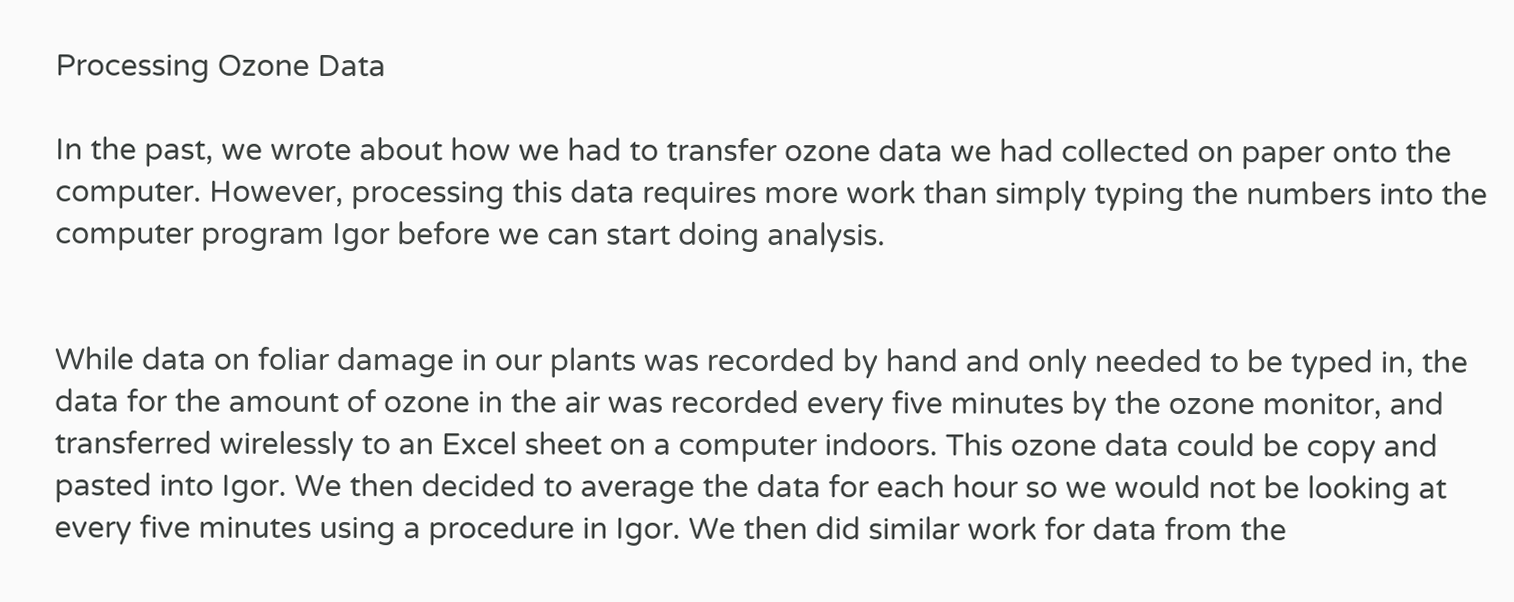Processing Ozone Data

In the past, we wrote about how we had to transfer ozone data we had collected on paper onto the computer. However, processing this data requires more work than simply typing the numbers into the computer program Igor before we can start doing analysis.


While data on foliar damage in our plants was recorded by hand and only needed to be typed in, the data for the amount of ozone in the air was recorded every five minutes by the ozone monitor, and transferred wirelessly to an Excel sheet on a computer indoors. This ozone data could be copy and pasted into Igor. We then decided to average the data for each hour so we would not be looking at every five minutes using a procedure in Igor. We then did similar work for data from the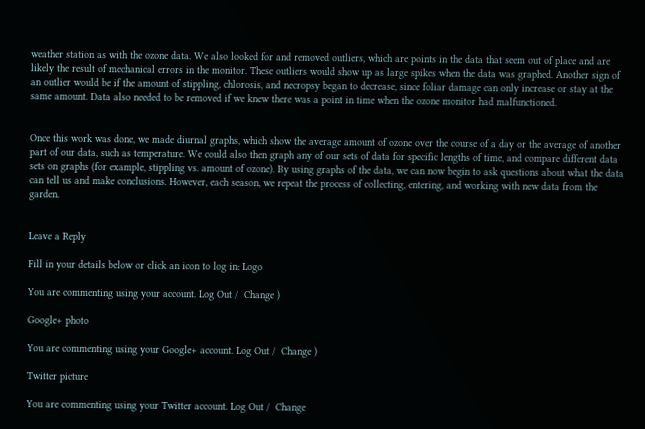weather station as with the ozone data. We also looked for and removed outliers, which are points in the data that seem out of place and are likely the result of mechanical errors in the monitor. These outliers would show up as large spikes when the data was graphed. Another sign of an outlier would be if the amount of stippling, chlorosis, and necropsy began to decrease, since foliar damage can only increase or stay at the same amount. Data also needed to be removed if we knew there was a point in time when the ozone monitor had malfunctioned.


Once this work was done, we made diurnal graphs, which show the average amount of ozone over the course of a day or the average of another part of our data, such as temperature. We could also then graph any of our sets of data for specific lengths of time, and compare different data sets on graphs (for example, stippling vs. amount of ozone). By using graphs of the data, we can now begin to ask questions about what the data can tell us and make conclusions. However, each season, we repeat the process of collecting, entering, and working with new data from the garden.


Leave a Reply

Fill in your details below or click an icon to log in: Logo

You are commenting using your account. Log Out /  Change )

Google+ photo

You are commenting using your Google+ account. Log Out /  Change )

Twitter picture

You are commenting using your Twitter account. Log Out /  Change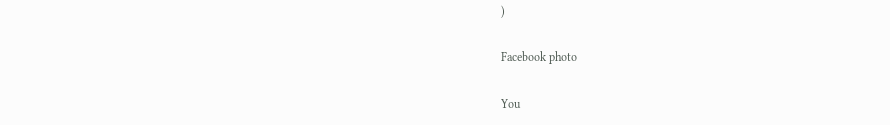)

Facebook photo

You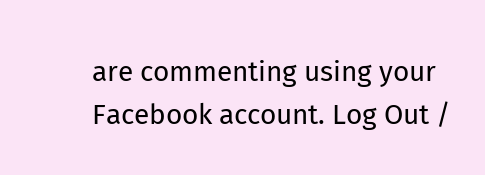are commenting using your Facebook account. Log Out /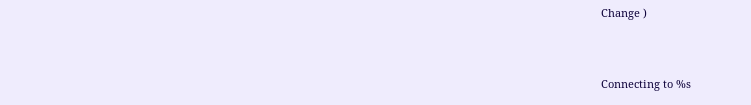Change )


Connecting to %s